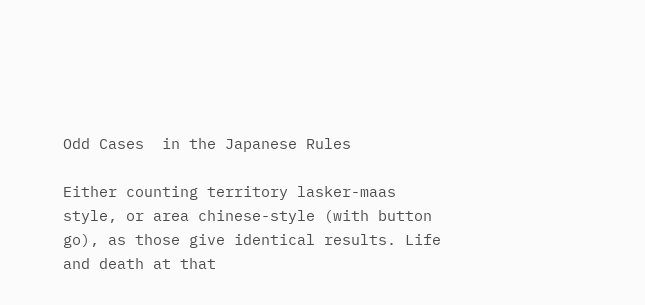Odd Cases  in the Japanese Rules

Either counting territory lasker-maas style, or area chinese-style (with button go), as those give identical results. Life and death at that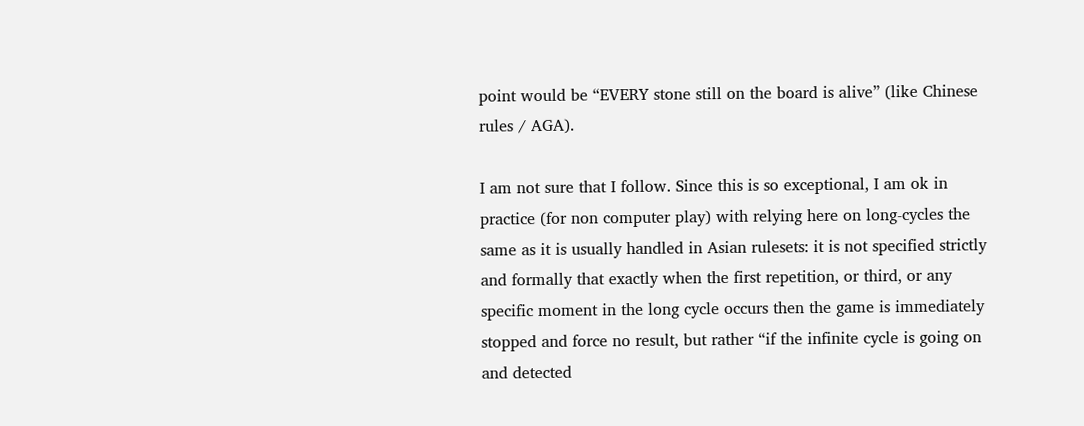point would be “EVERY stone still on the board is alive” (like Chinese rules / AGA).

I am not sure that I follow. Since this is so exceptional, I am ok in practice (for non computer play) with relying here on long-cycles the same as it is usually handled in Asian rulesets: it is not specified strictly and formally that exactly when the first repetition, or third, or any specific moment in the long cycle occurs then the game is immediately stopped and force no result, but rather “if the infinite cycle is going on and detected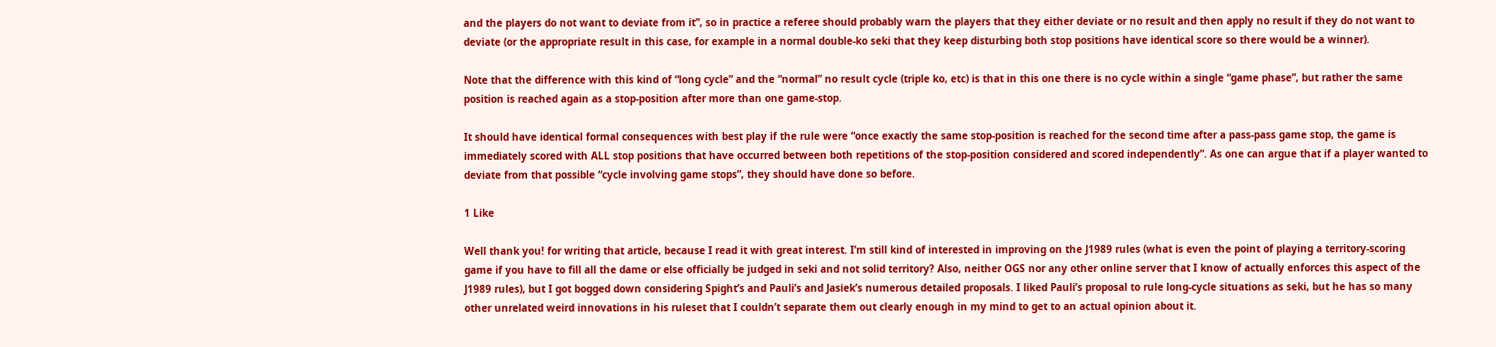and the players do not want to deviate from it”, so in practice a referee should probably warn the players that they either deviate or no result and then apply no result if they do not want to deviate (or the appropriate result in this case, for example in a normal double-ko seki that they keep disturbing both stop positions have identical score so there would be a winner).

Note that the difference with this kind of “long cycle” and the “normal” no result cycle (triple ko, etc) is that in this one there is no cycle within a single “game phase”, but rather the same position is reached again as a stop-position after more than one game-stop.

It should have identical formal consequences with best play if the rule were “once exactly the same stop-position is reached for the second time after a pass-pass game stop, the game is immediately scored with ALL stop positions that have occurred between both repetitions of the stop-position considered and scored independently”. As one can argue that if a player wanted to deviate from that possible “cycle involving game stops”, they should have done so before.

1 Like

Well thank you! for writing that article, because I read it with great interest. I’m still kind of interested in improving on the J1989 rules (what is even the point of playing a territory-scoring game if you have to fill all the dame or else officially be judged in seki and not solid territory? Also, neither OGS nor any other online server that I know of actually enforces this aspect of the J1989 rules), but I got bogged down considering Spight’s and Pauli’s and Jasiek’s numerous detailed proposals. I liked Pauli’s proposal to rule long-cycle situations as seki, but he has so many other unrelated weird innovations in his ruleset that I couldn’t separate them out clearly enough in my mind to get to an actual opinion about it.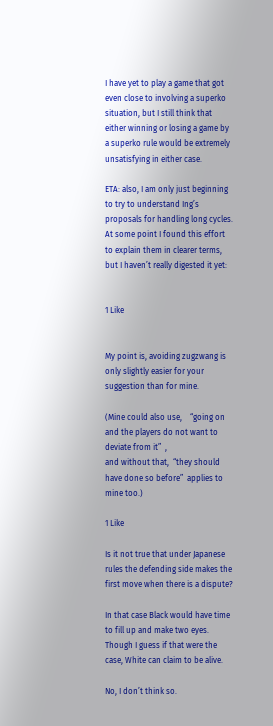I have yet to play a game that got even close to involving a superko situation, but I still think that either winning or losing a game by a superko rule would be extremely unsatisfying in either case.

ETA: also, I am only just beginning to try to understand Ing’s proposals for handling long cycles. At some point I found this effort to explain them in clearer terms, but I haven’t really digested it yet:


1 Like


My point is, avoiding zugzwang is only slightly easier for your suggestion than for mine.

(Mine could also use,    “going on and the players do not want to deviate from it”  ,
and without that,  “they should have done so before”  applies to mine too.)

1 Like

Is it not true that under Japanese rules the defending side makes the first move when there is a dispute?

In that case Black would have time to fill up and make two eyes. Though I guess if that were the case, White can claim to be alive.

No, I don’t think so.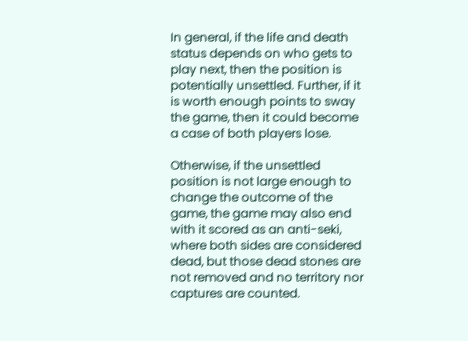In general, if the life and death status depends on who gets to play next, then the position is potentially unsettled. Further, if it is worth enough points to sway the game, then it could become a case of both players lose.

Otherwise, if the unsettled position is not large enough to change the outcome of the game, the game may also end with it scored as an anti-seki, where both sides are considered dead, but those dead stones are not removed and no territory nor captures are counted.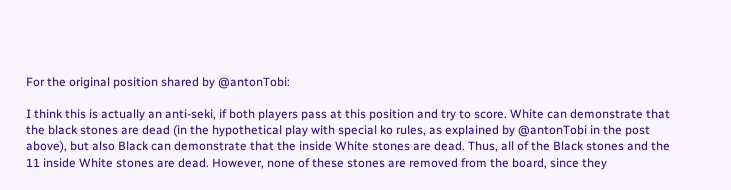For the original position shared by @antonTobi:

I think this is actually an anti-seki, if both players pass at this position and try to score. White can demonstrate that the black stones are dead (in the hypothetical play with special ko rules, as explained by @antonTobi in the post above), but also Black can demonstrate that the inside White stones are dead. Thus, all of the Black stones and the 11 inside White stones are dead. However, none of these stones are removed from the board, since they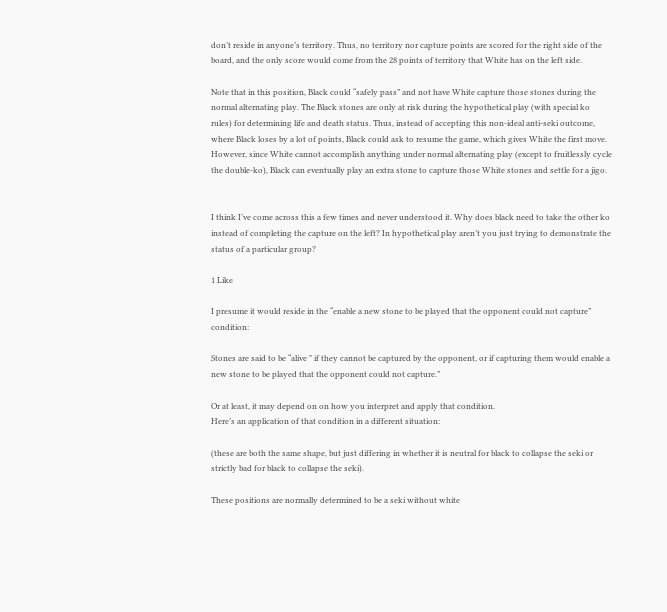don’t reside in anyone’s territory. Thus, no territory nor capture points are scored for the right side of the board, and the only score would come from the 28 points of territory that White has on the left side.

Note that in this position, Black could “safely pass” and not have White capture those stones during the normal alternating play. The Black stones are only at risk during the hypothetical play (with special ko rules) for determining life and death status. Thus, instead of accepting this non-ideal anti-seki outcome, where Black loses by a lot of points, Black could ask to resume the game, which gives White the first move. However, since White cannot accomplish anything under normal alternating play (except to fruitlessly cycle the double-ko), Black can eventually play an extra stone to capture those White stones and settle for a jigo.


I think I’ve come across this a few times and never understood it. Why does black need to take the other ko instead of completing the capture on the left? In hypothetical play aren’t you just trying to demonstrate the status of a particular group?

1 Like

I presume it would reside in the “enable a new stone to be played that the opponent could not capture” condition:

Stones are said to be “alive " if they cannot be captured by the opponent, or if capturing them would enable a new stone to be played that the opponent could not capture.”

Or at least, it may depend on on how you interpret and apply that condition.
Here’s an application of that condition in a different situation:

(these are both the same shape, but just differing in whether it is neutral for black to collapse the seki or strictly bad for black to collapse the seki).

These positions are normally determined to be a seki without white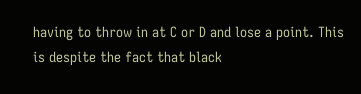having to throw in at C or D and lose a point. This is despite the fact that black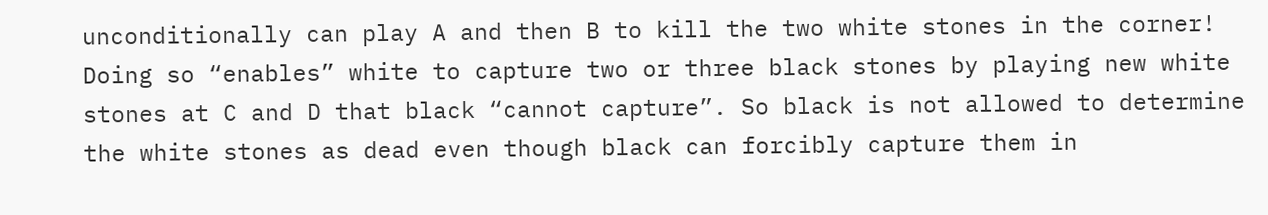unconditionally can play A and then B to kill the two white stones in the corner! Doing so “enables” white to capture two or three black stones by playing new white stones at C and D that black “cannot capture”. So black is not allowed to determine the white stones as dead even though black can forcibly capture them in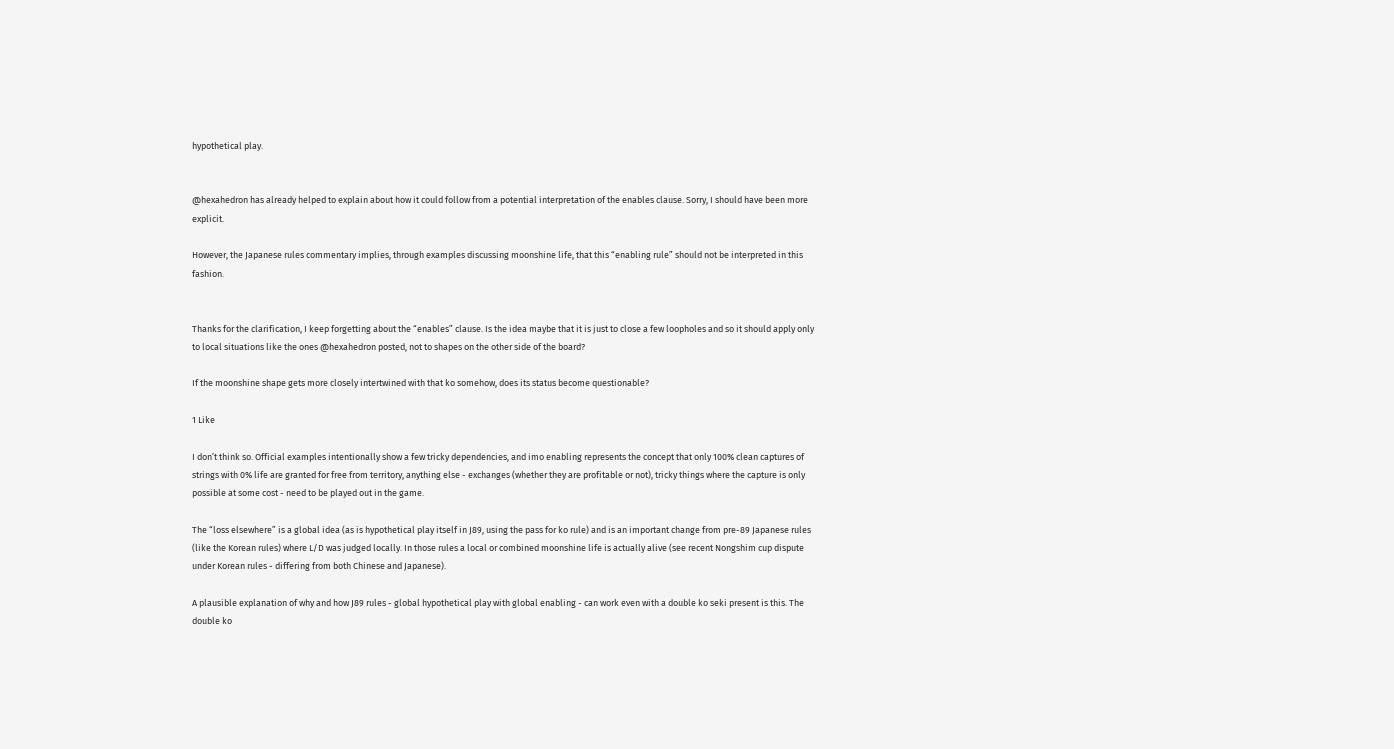hypothetical play.


@hexahedron has already helped to explain about how it could follow from a potential interpretation of the enables clause. Sorry, I should have been more explicit.

However, the Japanese rules commentary implies, through examples discussing moonshine life, that this “enabling rule” should not be interpreted in this fashion.


Thanks for the clarification, I keep forgetting about the “enables” clause. Is the idea maybe that it is just to close a few loopholes and so it should apply only to local situations like the ones @hexahedron posted, not to shapes on the other side of the board?

If the moonshine shape gets more closely intertwined with that ko somehow, does its status become questionable?

1 Like

I don’t think so. Official examples intentionally show a few tricky dependencies, and imo enabling represents the concept that only 100% clean captures of strings with 0% life are granted for free from territory, anything else - exchanges (whether they are profitable or not), tricky things where the capture is only possible at some cost - need to be played out in the game.

The “loss elsewhere” is a global idea (as is hypothetical play itself in J89, using the pass for ko rule) and is an important change from pre-89 Japanese rules (like the Korean rules) where L/D was judged locally. In those rules a local or combined moonshine life is actually alive (see recent Nongshim cup dispute under Korean rules - differing from both Chinese and Japanese).

A plausible explanation of why and how J89 rules - global hypothetical play with global enabling - can work even with a double ko seki present is this. The double ko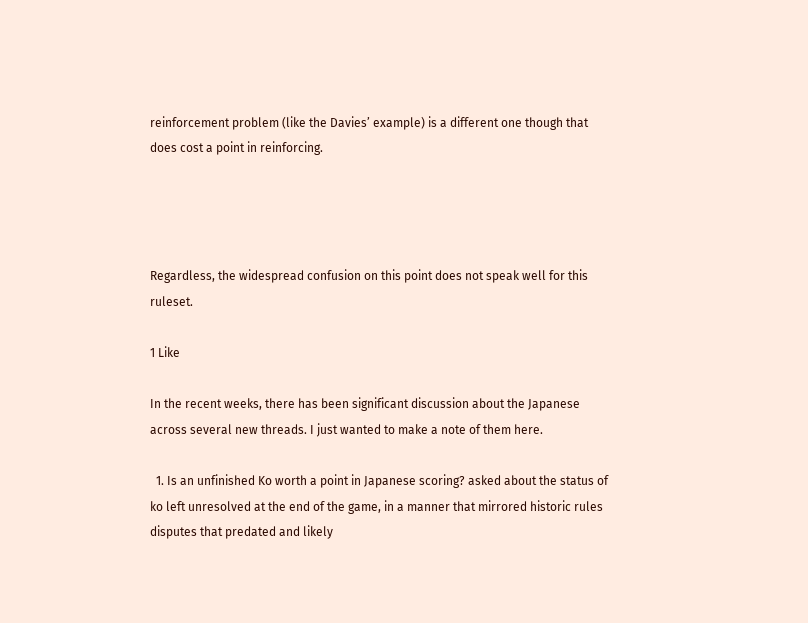reinforcement problem (like the Davies’ example) is a different one though that does cost a point in reinforcing.




Regardless, the widespread confusion on this point does not speak well for this ruleset.

1 Like

In the recent weeks, there has been significant discussion about the Japanese across several new threads. I just wanted to make a note of them here.

  1. Is an unfinished Ko worth a point in Japanese scoring? asked about the status of ko left unresolved at the end of the game, in a manner that mirrored historic rules disputes that predated and likely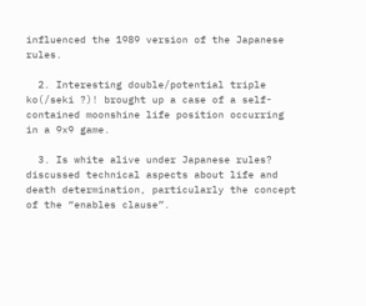influenced the 1989 version of the Japanese rules.

  2. Interesting double/potential triple ko(/seki ?)! brought up a case of a self-contained moonshine life position occurring in a 9x9 game.

  3. Is white alive under Japanese rules? discussed technical aspects about life and death determination, particularly the concept of the “enables clause”.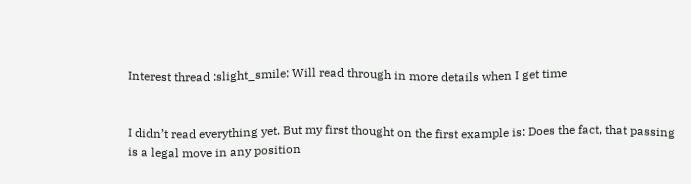Interest thread :slight_smile: Will read through in more details when I get time


I didn’t read everything yet. But my first thought on the first example is: Does the fact, that passing is a legal move in any position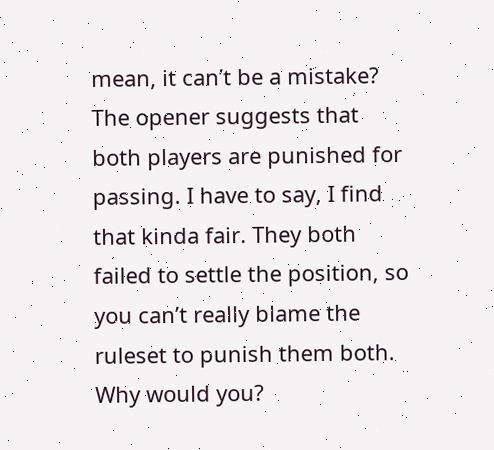mean, it can’t be a mistake? The opener suggests that both players are punished for passing. I have to say, I find that kinda fair. They both failed to settle the position, so you can’t really blame the ruleset to punish them both. Why would you?